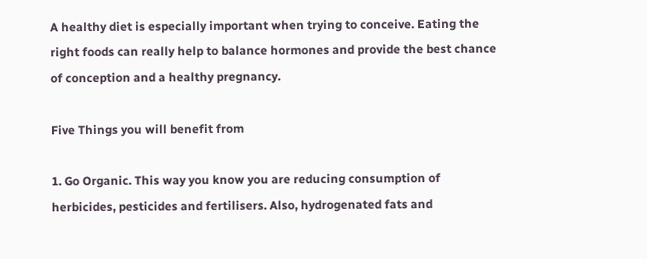A healthy diet is especially important when trying to conceive. Eating the right foods can really help to balance hormones and provide the best chance of conception and a healthy pregnancy.

Five Things you will benefit from

1. Go Organic. This way you know you are reducing consumption of herbicides, pesticides and fertilisers. Also, hydrogenated fats and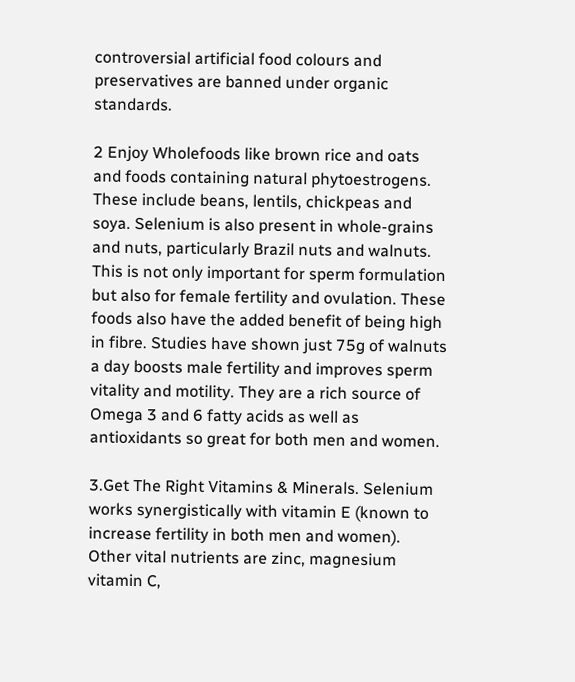controversial artificial food colours and preservatives are banned under organic standards.

2 Enjoy Wholefoods like brown rice and oats and foods containing natural phytoestrogens. These include beans, lentils, chickpeas and soya. Selenium is also present in whole-grains and nuts, particularly Brazil nuts and walnuts. This is not only important for sperm formulation but also for female fertility and ovulation. These foods also have the added benefit of being high in fibre. Studies have shown just 75g of walnuts a day boosts male fertility and improves sperm vitality and motility. They are a rich source of Omega 3 and 6 fatty acids as well as antioxidants so great for both men and women.

3.Get The Right Vitamins & Minerals. Selenium works synergistically with vitamin E (known to increase fertility in both men and women). Other vital nutrients are zinc, magnesium vitamin C,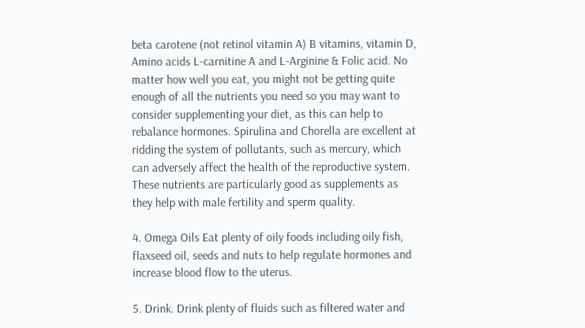beta carotene (not retinol vitamin A) B vitamins, vitamin D, Amino acids L-carnitine A and L-Arginine & Folic acid. No matter how well you eat, you might not be getting quite enough of all the nutrients you need so you may want to consider supplementing your diet, as this can help to rebalance hormones. Spirulina and Chorella are excellent at ridding the system of pollutants, such as mercury, which can adversely affect the health of the reproductive system. These nutrients are particularly good as supplements as they help with male fertility and sperm quality.

4. Omega Oils Eat plenty of oily foods including oily fish, flaxseed oil, seeds and nuts to help regulate hormones and increase blood flow to the uterus.

5. Drink. Drink plenty of fluids such as filtered water and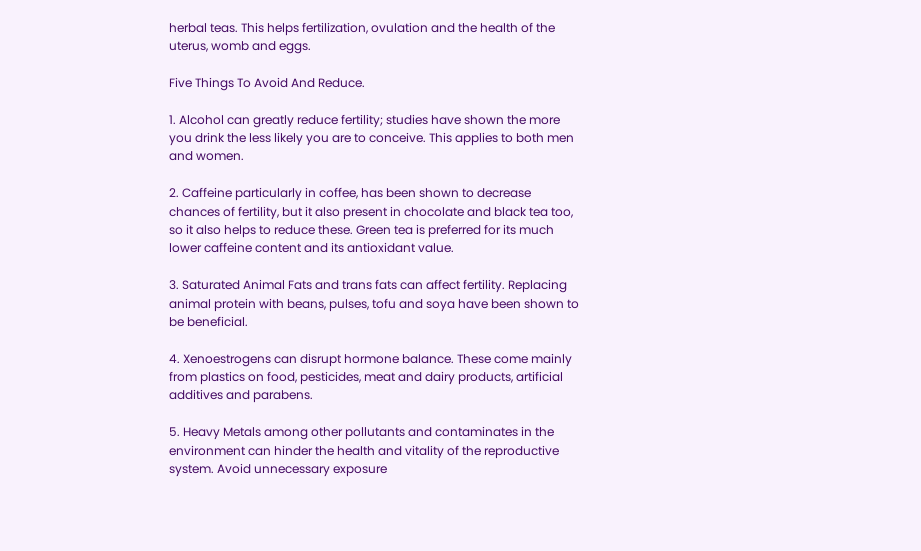herbal teas. This helps fertilization, ovulation and the health of the uterus, womb and eggs.

Five Things To Avoid And Reduce.

1. Alcohol can greatly reduce fertility; studies have shown the more you drink the less likely you are to conceive. This applies to both men and women.

2. Caffeine particularly in coffee, has been shown to decrease chances of fertility, but it also present in chocolate and black tea too, so it also helps to reduce these. Green tea is preferred for its much lower caffeine content and its antioxidant value.

3. Saturated Animal Fats and trans fats can affect fertility. Replacing animal protein with beans, pulses, tofu and soya have been shown to be beneficial.

4. Xenoestrogens can disrupt hormone balance. These come mainly from plastics on food, pesticides, meat and dairy products, artificial additives and parabens.

5. Heavy Metals among other pollutants and contaminates in the environment can hinder the health and vitality of the reproductive system. Avoid unnecessary exposure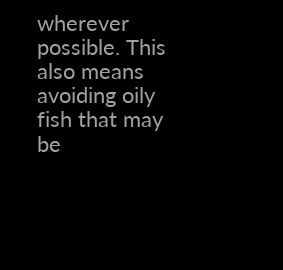wherever possible. This also means avoiding oily fish that may be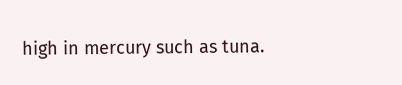high in mercury such as tuna.